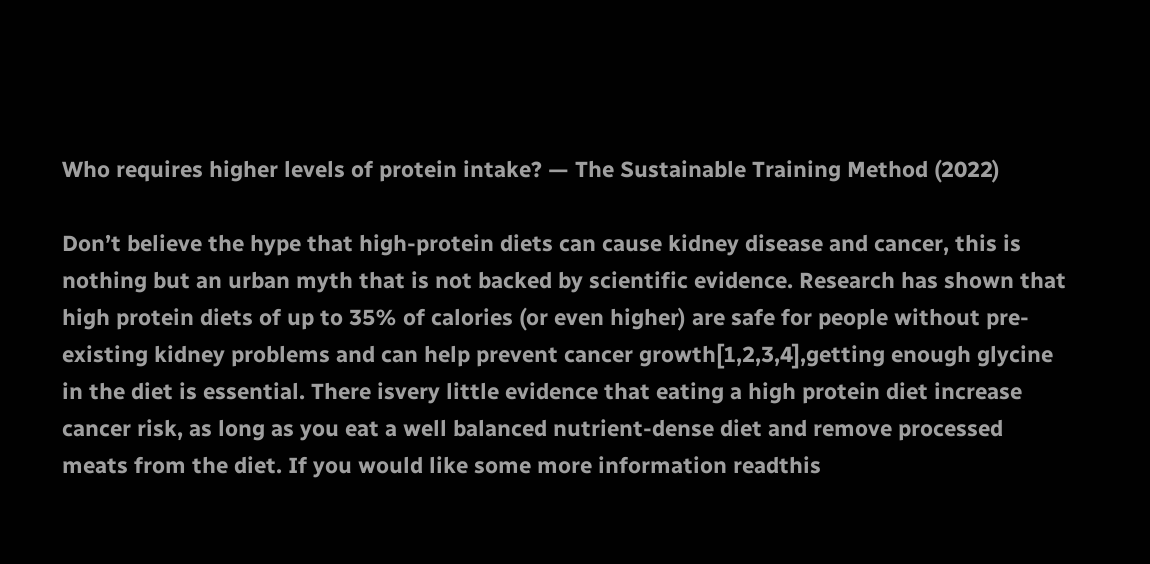Who requires higher levels of protein intake? — The Sustainable Training Method (2022)

Don’t believe the hype that high-protein diets can cause kidney disease and cancer, this is nothing but an urban myth that is not backed by scientific evidence. Research has shown that high protein diets of up to 35% of calories (or even higher) are safe for people without pre-existing kidney problems and can help prevent cancer growth[1,2,3,4],getting enough glycine in the diet is essential. There isvery little evidence that eating a high protein diet increase cancer risk, as long as you eat a well balanced nutrient-dense diet and remove processed meats from the diet. If you would like some more information readthis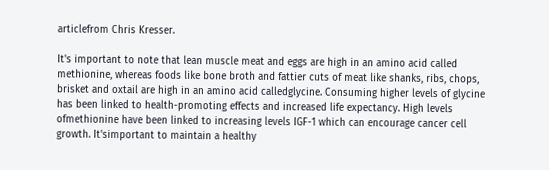articlefrom Chris Kresser.

It's important to note that lean muscle meat and eggs are high in an amino acid called methionine, whereas foods like bone broth and fattier cuts of meat like shanks, ribs, chops, brisket and oxtail are high in an amino acid calledglycine. Consuming higher levels of glycine has been linked to health-promoting effects and increased life expectancy. High levels ofmethionine have been linked to increasing levels IGF-1 which can encourage cancer cell growth. It'simportant to maintain a healthy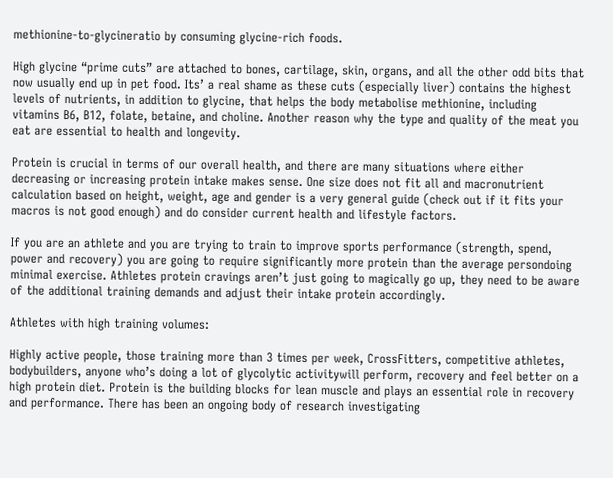methionine-to-glycineratio by consuming glycine-rich foods.

High glycine “prime cuts” are attached to bones, cartilage, skin, organs, and all the other odd bits that now usually end up in pet food. Its’ a real shame as these cuts (especially liver) contains the highest levels of nutrients, in addition to glycine, that helps the body metabolise methionine, including vitamins B6, B12, folate, betaine, and choline. Another reason why the type and quality of the meat you eat are essential to health and longevity.

Protein is crucial in terms of our overall health, and there are many situations where either decreasing or increasing protein intake makes sense. One size does not fit all and macronutrient calculation based on height, weight, age and gender is a very general guide (check out if it fits your macros is not good enough) and do consider current health and lifestyle factors.

If you are an athlete and you are trying to train to improve sports performance (strength, spend, power and recovery) you are going to require significantly more protein than the average persondoing minimal exercise. Athletes protein cravings aren’t just going to magically go up, they need to be aware of the additional training demands and adjust their intake protein accordingly.

Athletes with high training volumes:

Highly active people, those training more than 3 times per week, CrossFitters, competitive athletes, bodybuilders, anyone who’s doing a lot of glycolytic activitywill perform, recovery and feel better on a high protein diet. Protein is the building blocks for lean muscle and plays an essential role in recovery and performance. There has been an ongoing body of research investigating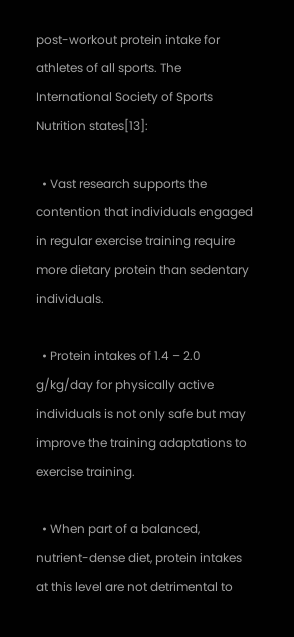post-workout protein intake for athletes of all sports. The International Society of Sports Nutrition states[13]:

  • Vast research supports the contention that individuals engaged in regular exercise training require more dietary protein than sedentary individuals.

  • Protein intakes of 1.4 – 2.0 g/kg/day for physically active individuals is not only safe but may improve the training adaptations to exercise training.

  • When part of a balanced, nutrient-dense diet, protein intakes at this level are not detrimental to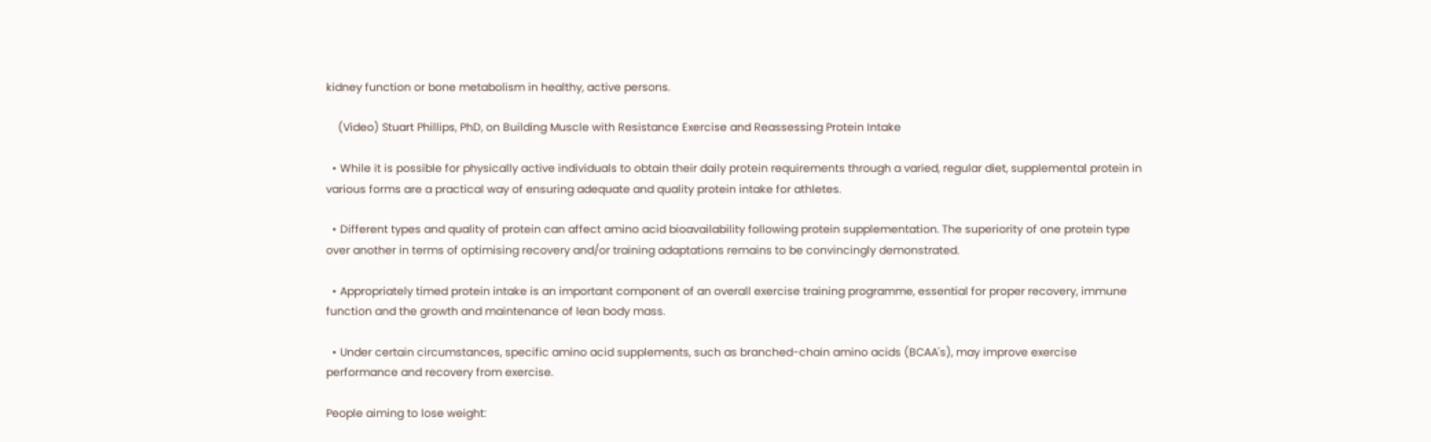kidney function or bone metabolism in healthy, active persons.

    (Video) Stuart Phillips, PhD, on Building Muscle with Resistance Exercise and Reassessing Protein Intake

  • While it is possible for physically active individuals to obtain their daily protein requirements through a varied, regular diet, supplemental protein in various forms are a practical way of ensuring adequate and quality protein intake for athletes.

  • Different types and quality of protein can affect amino acid bioavailability following protein supplementation. The superiority of one protein type over another in terms of optimising recovery and/or training adaptations remains to be convincingly demonstrated.

  • Appropriately timed protein intake is an important component of an overall exercise training programme, essential for proper recovery, immune function and the growth and maintenance of lean body mass.

  • Under certain circumstances, specific amino acid supplements, such as branched-chain amino acids (BCAA's), may improve exercise performance and recovery from exercise.

People aiming to lose weight: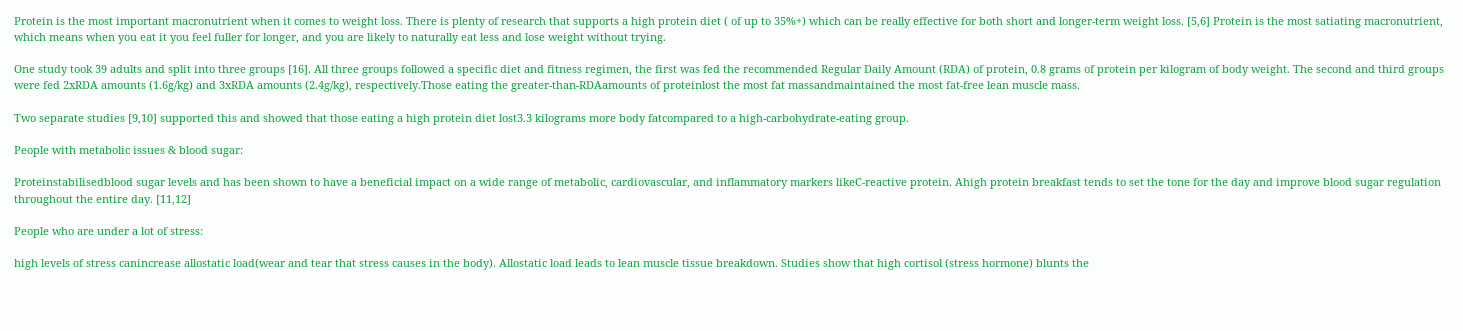Protein is the most important macronutrient when it comes to weight loss. There is plenty of research that supports a high protein diet ( of up to 35%+) which can be really effective for both short and longer-term weight loss. [5,6] Protein is the most satiating macronutrient, which means when you eat it you feel fuller for longer, and you are likely to naturally eat less and lose weight without trying.

One study took 39 adults and split into three groups [16]. All three groups followed a specific diet and fitness regimen, the first was fed the recommended Regular Daily Amount (RDA) of protein, 0.8 grams of protein per kilogram of body weight. The second and third groups were fed 2xRDA amounts (1.6g/kg) and 3xRDA amounts (2.4g/kg), respectively.Those eating the greater-than-RDAamounts of proteinlost the most fat massandmaintained the most fat-free lean muscle mass.

Two separate studies [9,10] supported this and showed that those eating a high protein diet lost3.3 kilograms more body fatcompared to a high-carbohydrate-eating group.

People with metabolic issues & blood sugar:

Proteinstabilisedblood sugar levels and has been shown to have a beneficial impact on a wide range of metabolic, cardiovascular, and inflammatory markers likeC-reactive protein. Ahigh protein breakfast tends to set the tone for the day and improve blood sugar regulation throughout the entire day. [11,12]

People who are under a lot of stress:

high levels of stress canincrease allostatic load(wear and tear that stress causes in the body). Allostatic load leads to lean muscle tissue breakdown. Studies show that high cortisol (stress hormone) blunts the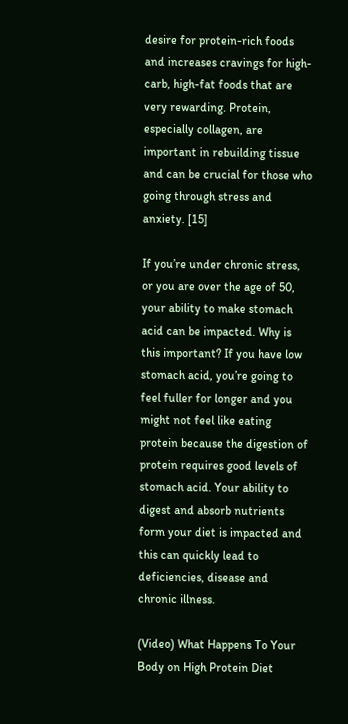desire for protein-rich foods and increases cravings for high-carb, high-fat foods that are very rewarding. Protein, especially collagen, are important in rebuilding tissue and can be crucial for those who going through stress and anxiety. [15]

If you’re under chronic stress, or you are over the age of 50, your ability to make stomach acid can be impacted. Why is this important? If you have low stomach acid, you’re going to feel fuller for longer and you might not feel like eating protein because the digestion of protein requires good levels of stomach acid. Your ability to digest and absorb nutrients form your diet is impacted and this can quickly lead to deficiencies, disease and chronic illness.

(Video) What Happens To Your Body on High Protein Diet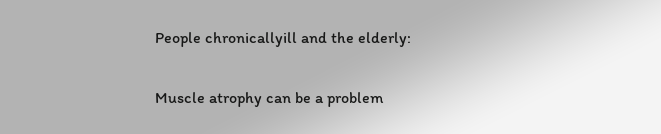People chronicallyill and the elderly:

Muscle atrophy can be a problem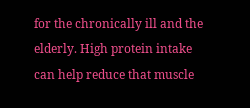for the chronically ill and the elderly. High protein intake can help reduce that muscle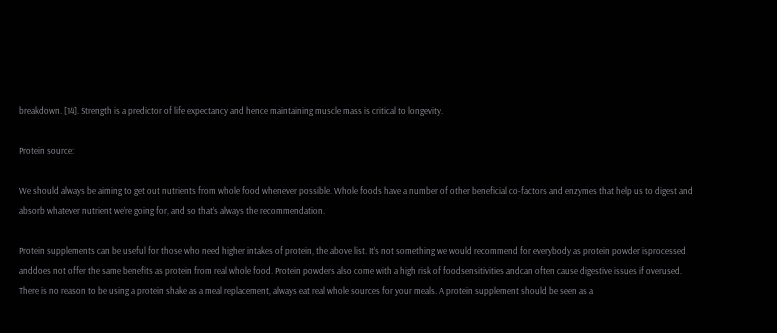breakdown. [14]. Strength is a predictor of life expectancy and hence maintaining muscle mass is critical to longevity.

Protein source:

We should always be aiming to get out nutrients from whole food whenever possible. Whole foods have a number of other beneficial co-factors and enzymes that help us to digest and absorb whatever nutrient we’re going for, and so that’s always the recommendation.

Protein supplements can be useful for those who need higher intakes of protein, the above list. It’s not something we would recommend for everybody as protein powder isprocessed anddoes not offer the same benefits as protein from real whole food. Protein powders also come with a high risk of foodsensitivities andcan often cause digestive issues if overused. There is no reason to be using a protein shake as a meal replacement, always eat real whole sources for your meals. A protein supplement should be seen as a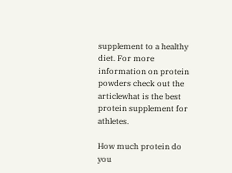supplement to a healthy diet. For more information on protein powders check out the articlewhat is the best protein supplement for athletes.

How much protein do you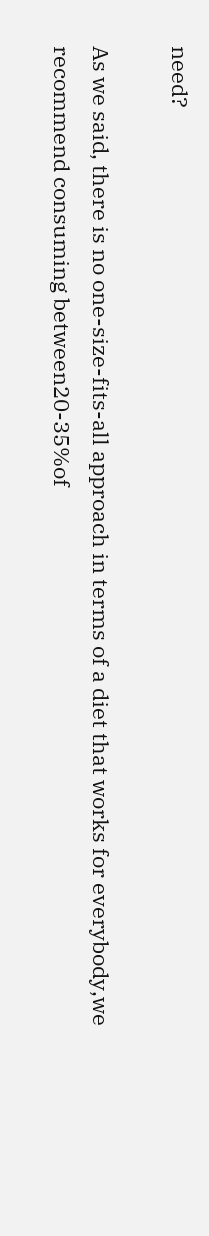need?

As we said, there is no one-size-fits-all approach in terms of a diet that works for everybody,we recommend consuming between20-35%of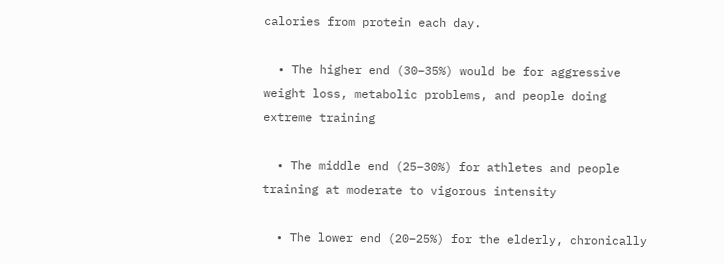calories from protein each day.

  • The higher end (30–35%) would be for aggressive weight loss, metabolic problems, and people doing extreme training

  • The middle end (25–30%) for athletes and people training at moderate to vigorous intensity

  • The lower end (20–25%) for the elderly, chronically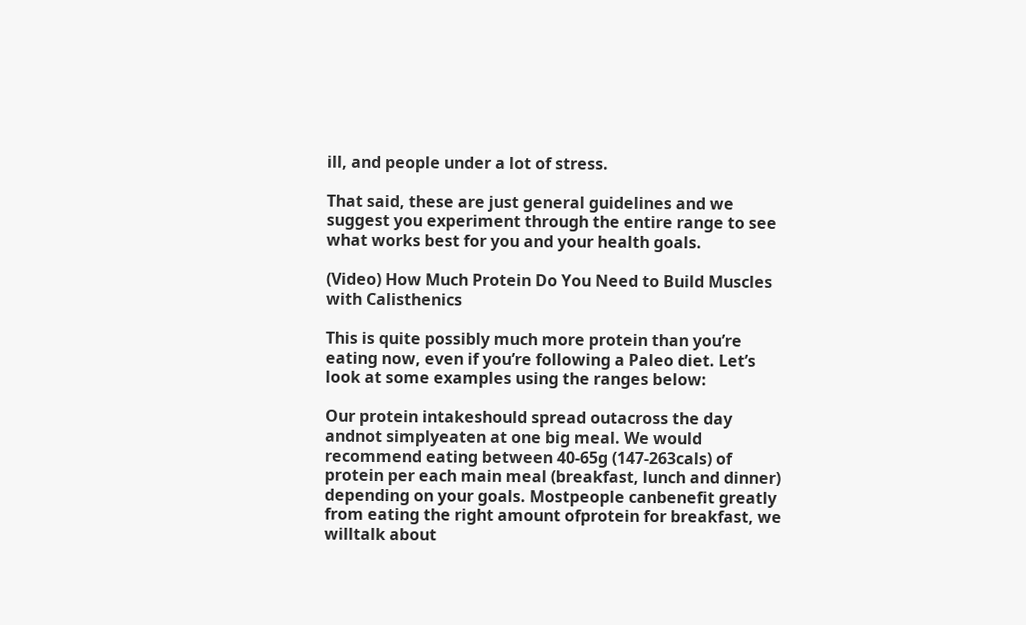ill, and people under a lot of stress.

That said, these are just general guidelines and we suggest you experiment through the entire range to see what works best for you and your health goals.

(Video) How Much Protein Do You Need to Build Muscles with Calisthenics

This is quite possibly much more protein than you’re eating now, even if you’re following a Paleo diet. Let’s look at some examples using the ranges below:

Our protein intakeshould spread outacross the day andnot simplyeaten at one big meal. We would recommend eating between 40-65g (147-263cals) of protein per each main meal (breakfast, lunch and dinner) depending on your goals. Mostpeople canbenefit greatly from eating the right amount ofprotein for breakfast, we willtalk about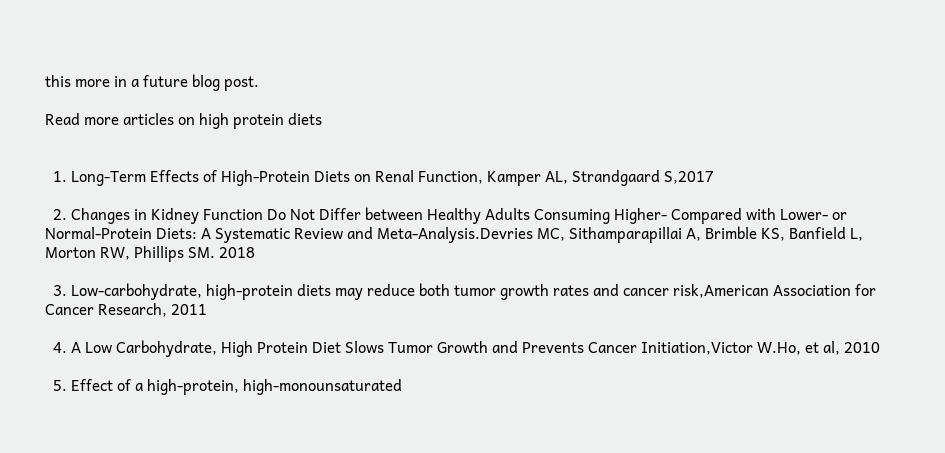this more in a future blog post.

Read more articles on high protein diets


  1. Long-Term Effects of High-Protein Diets on Renal Function, Kamper AL, Strandgaard S,2017

  2. Changes in Kidney Function Do Not Differ between Healthy Adults Consuming Higher- Compared with Lower- or Normal-Protein Diets: A Systematic Review and Meta-Analysis.Devries MC, Sithamparapillai A, Brimble KS, Banfield L, Morton RW, Phillips SM. 2018

  3. Low-carbohydrate, high-protein diets may reduce both tumor growth rates and cancer risk,American Association for Cancer Research, 2011

  4. A Low Carbohydrate, High Protein Diet Slows Tumor Growth and Prevents Cancer Initiation,Victor W.Ho, et al, 2010

  5. Effect of a high-protein, high-monounsaturated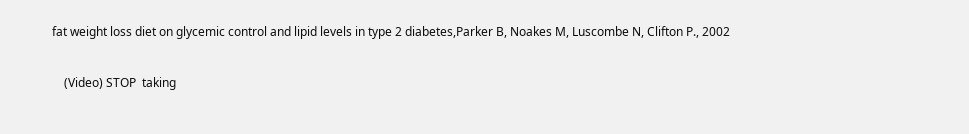fat weight loss diet on glycemic control and lipid levels in type 2 diabetes,Parker B, Noakes M, Luscombe N, Clifton P., 2002

    (Video) STOP  taking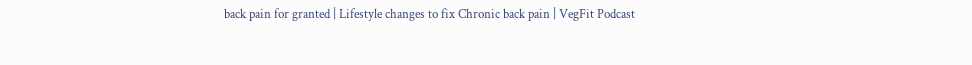back pain for granted | Lifestyle changes to fix Chronic back pain | VegFit Podcast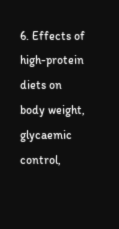6. Effects of high-protein diets on body weight, glycaemic control,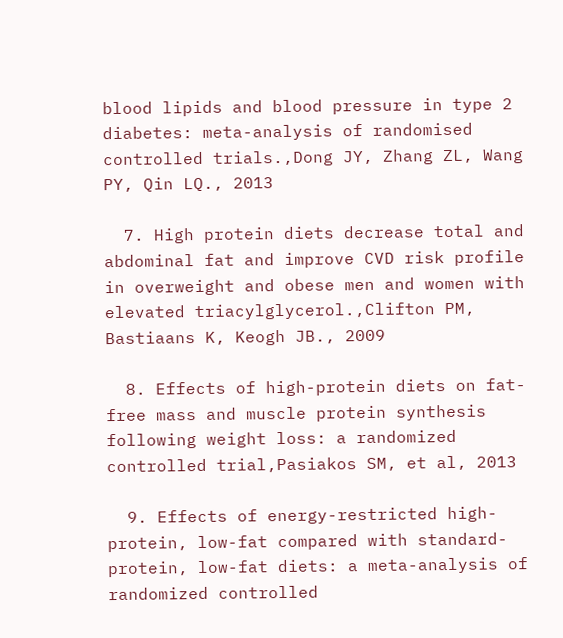blood lipids and blood pressure in type 2 diabetes: meta-analysis of randomised controlled trials.,Dong JY, Zhang ZL, Wang PY, Qin LQ., 2013

  7. High protein diets decrease total and abdominal fat and improve CVD risk profile in overweight and obese men and women with elevated triacylglycerol.,Clifton PM, Bastiaans K, Keogh JB., 2009

  8. Effects of high-protein diets on fat-free mass and muscle protein synthesis following weight loss: a randomized controlled trial,Pasiakos SM, et al, 2013

  9. Effects of energy-restricted high-protein, low-fat compared with standard-protein, low-fat diets: a meta-analysis of randomized controlled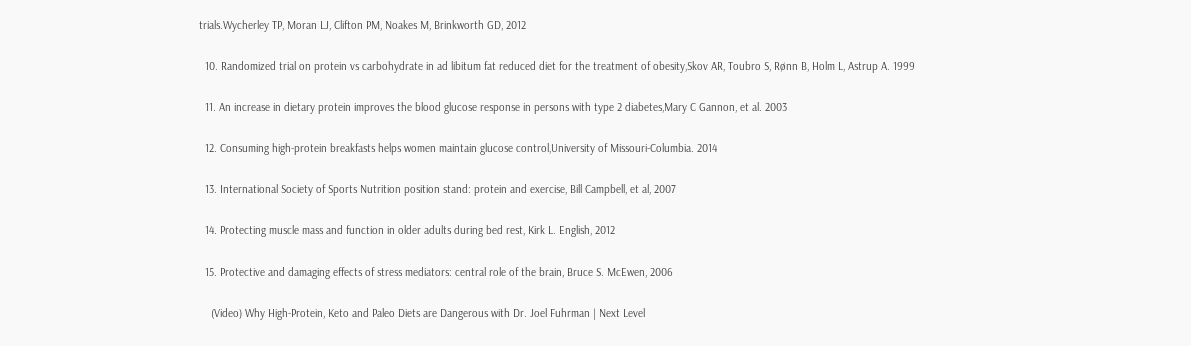trials.Wycherley TP, Moran LJ, Clifton PM, Noakes M, Brinkworth GD, 2012

  10. Randomized trial on protein vs carbohydrate in ad libitum fat reduced diet for the treatment of obesity,Skov AR, Toubro S, Rønn B, Holm L, Astrup A. 1999

  11. An increase in dietary protein improves the blood glucose response in persons with type 2 diabetes,Mary C Gannon, et al. 2003

  12. Consuming high-protein breakfasts helps women maintain glucose control,University of Missouri-Columbia. 2014

  13. International Society of Sports Nutrition position stand: protein and exercise, Bill Campbell, et al, 2007

  14. Protecting muscle mass and function in older adults during bed rest, Kirk L. English, 2012

  15. Protective and damaging effects of stress mediators: central role of the brain, Bruce S. McEwen, 2006

    (Video) Why High-Protein, Keto and Paleo Diets are Dangerous with Dr. Joel Fuhrman | Next Level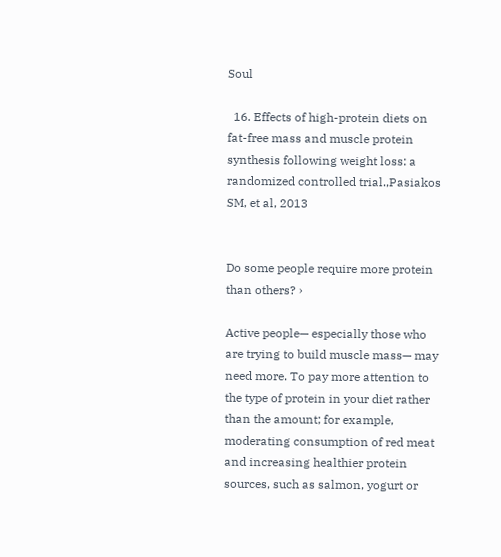Soul

  16. Effects of high-protein diets on fat-free mass and muscle protein synthesis following weight loss: a randomized controlled trial.,Pasiakos SM, et al, 2013


Do some people require more protein than others? ›

Active people— especially those who are trying to build muscle mass— may need more. To pay more attention to the type of protein in your diet rather than the amount; for example, moderating consumption of red meat and increasing healthier protein sources, such as salmon, yogurt or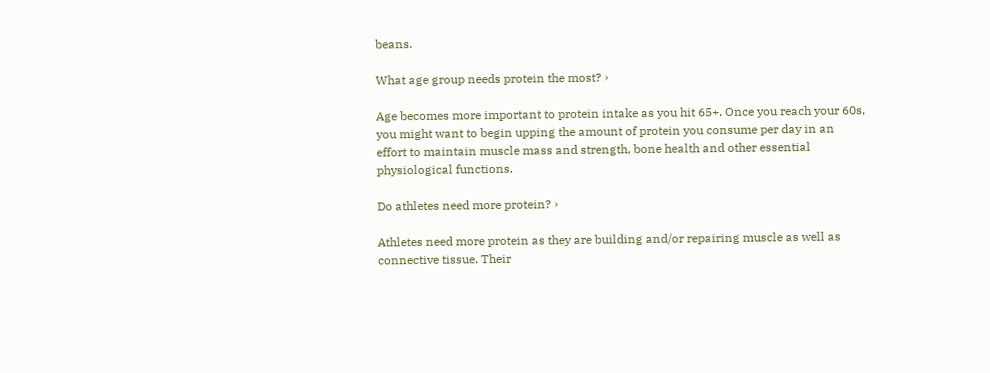beans.

What age group needs protein the most? ›

Age becomes more important to protein intake as you hit 65+. Once you reach your 60s, you might want to begin upping the amount of protein you consume per day in an effort to maintain muscle mass and strength, bone health and other essential physiological functions.

Do athletes need more protein? ›

Athletes need more protein as they are building and/or repairing muscle as well as connective tissue. Their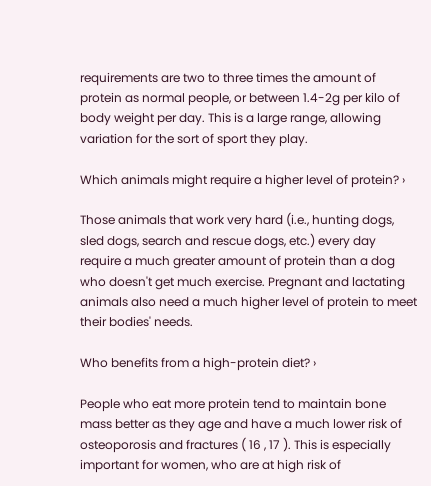requirements are two to three times the amount of protein as normal people, or between 1.4-2g per kilo of body weight per day. This is a large range, allowing variation for the sort of sport they play.

Which animals might require a higher level of protein? ›

Those animals that work very hard (i.e., hunting dogs, sled dogs, search and rescue dogs, etc.) every day require a much greater amount of protein than a dog who doesn't get much exercise. Pregnant and lactating animals also need a much higher level of protein to meet their bodies' needs.

Who benefits from a high-protein diet? ›

People who eat more protein tend to maintain bone mass better as they age and have a much lower risk of osteoporosis and fractures ( 16 , 17 ). This is especially important for women, who are at high risk of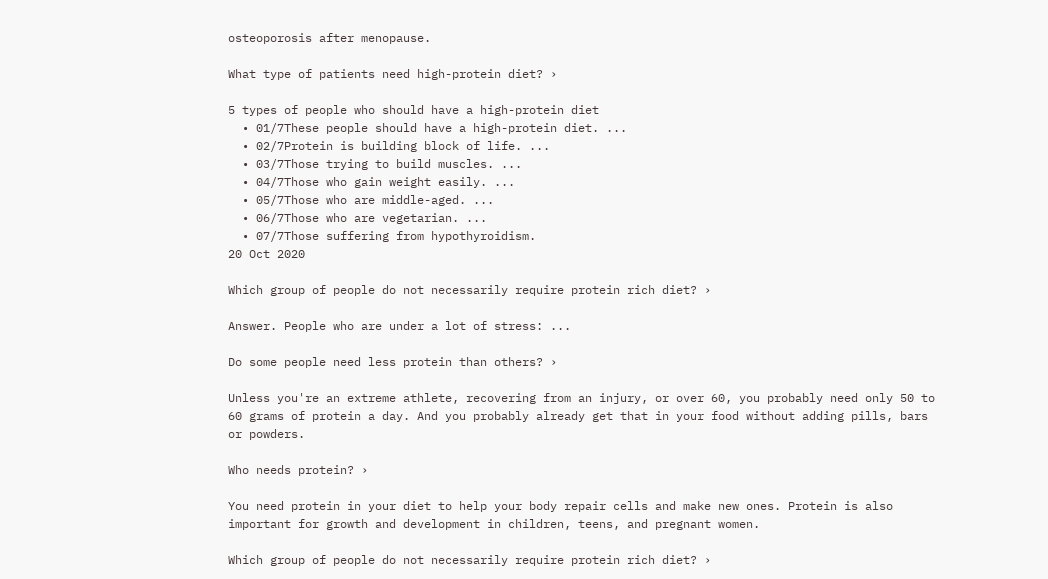osteoporosis after menopause.

What type of patients need high-protein diet? ›

5 types of people who should have a high-protein diet
  • 01/7These people should have a high-protein diet. ...
  • 02/7Protein is building block of life. ...
  • 03/7Those trying to build muscles. ...
  • 04/7Those who gain weight easily. ...
  • 05/7Those who are middle-aged. ...
  • 06/7Those who are vegetarian. ...
  • 07/7Those suffering from hypothyroidism.
20 Oct 2020

Which group of people do not necessarily require protein rich diet? ›

Answer. People who are under a lot of stress: ...

Do some people need less protein than others? ›

Unless you're an extreme athlete, recovering from an injury, or over 60, you probably need only 50 to 60 grams of protein a day. And you probably already get that in your food without adding pills, bars or powders.

Who needs protein? ›

You need protein in your diet to help your body repair cells and make new ones. Protein is also important for growth and development in children, teens, and pregnant women.

Which group of people do not necessarily require protein rich diet? ›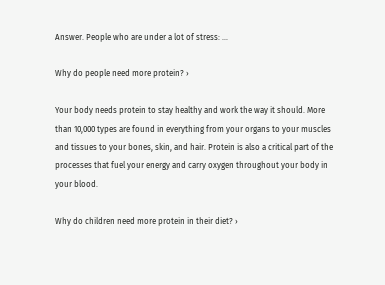Answer. People who are under a lot of stress: ...

Why do people need more protein? ›

Your body needs protein to stay healthy and work the way it should. More than 10,000 types are found in everything from your organs to your muscles and tissues to your bones, skin, and hair. Protein is also a critical part of the processes that fuel your energy and carry oxygen throughout your body in your blood.

Why do children need more protein in their diet? ›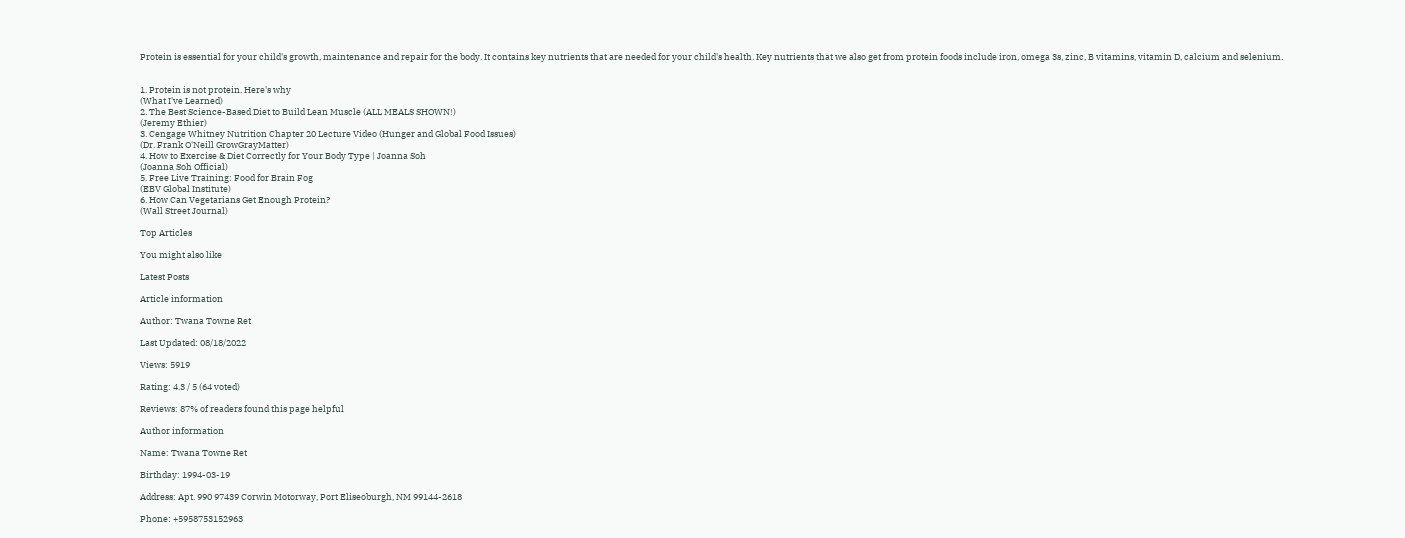Protein is essential for your child's growth, maintenance and repair for the body. It contains key nutrients that are needed for your child's health. Key nutrients that we also get from protein foods include iron, omega 3s, zinc, B vitamins, vitamin D, calcium and selenium.


1. Protein is not protein. Here's why
(What I've Learned)
2. The Best Science-Based Diet to Build Lean Muscle (ALL MEALS SHOWN!)
(Jeremy Ethier)
3. Cengage Whitney Nutrition Chapter 20 Lecture Video (Hunger and Global Food Issues)
(Dr. Frank O'Neill GrowGrayMatter)
4. How to Exercise & Diet Correctly for Your Body Type | Joanna Soh
(Joanna Soh Official)
5. Free Live Training: Food for Brain Fog
(EBV Global Institute)
6. How Can Vegetarians Get Enough Protein?
(Wall Street Journal)

Top Articles

You might also like

Latest Posts

Article information

Author: Twana Towne Ret

Last Updated: 08/18/2022

Views: 5919

Rating: 4.3 / 5 (64 voted)

Reviews: 87% of readers found this page helpful

Author information

Name: Twana Towne Ret

Birthday: 1994-03-19

Address: Apt. 990 97439 Corwin Motorway, Port Eliseoburgh, NM 99144-2618

Phone: +5958753152963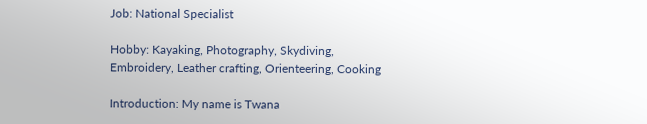Job: National Specialist

Hobby: Kayaking, Photography, Skydiving, Embroidery, Leather crafting, Orienteering, Cooking

Introduction: My name is Twana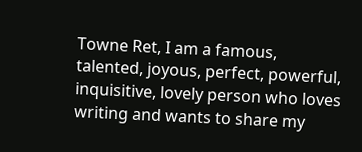Towne Ret, I am a famous, talented, joyous, perfect, powerful, inquisitive, lovely person who loves writing and wants to share my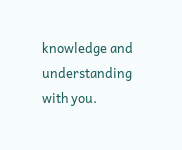knowledge and understanding with you.